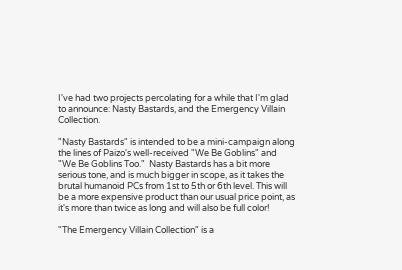I've had two projects percolating for a while that I'm glad to announce: Nasty Bastards, and the Emergency Villain Collection.

"Nasty Bastards" is intended to be a mini-campaign along the lines of Paizo's well-received "We Be Goblins" and "We Be Goblins Too."  Nasty Bastards has a bit more serious tone, and is much bigger in scope, as it takes the brutal humanoid PCs from 1st to 5th or 6th level. This will be a more expensive product than our usual price point, as it's more than twice as long and will also be full color!

"The Emergency Villain Collection" is a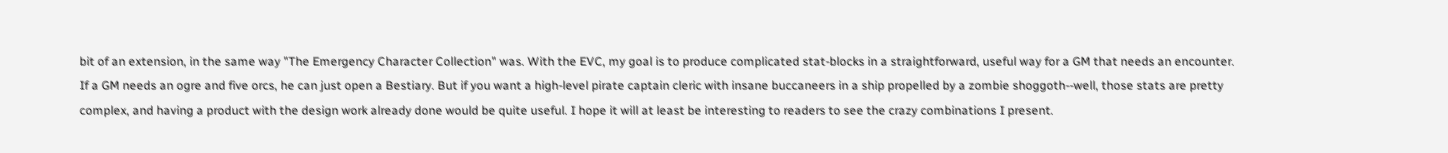bit of an extension, in the same way "The Emergency Character Collection" was. With the EVC, my goal is to produce complicated stat-blocks in a straightforward, useful way for a GM that needs an encounter. If a GM needs an ogre and five orcs, he can just open a Bestiary. But if you want a high-level pirate captain cleric with insane buccaneers in a ship propelled by a zombie shoggoth--well, those stats are pretty complex, and having a product with the design work already done would be quite useful. I hope it will at least be interesting to readers to see the crazy combinations I present.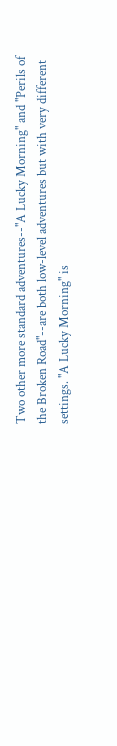Two other more standard adventures--"A Lucky Morning" and "Perils of the Broken Road"--are both low-level adventures but with very different settings. "A Lucky Morning" is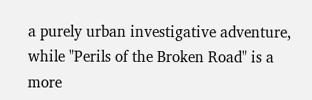a purely urban investigative adventure, while "Perils of the Broken Road" is a more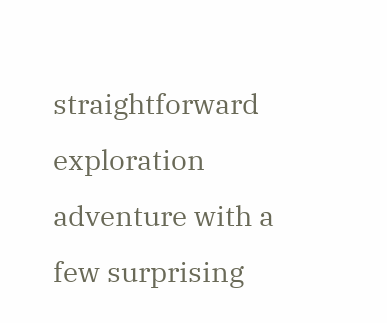straightforward exploration adventure with a few surprising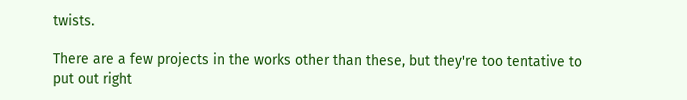twists.

There are a few projects in the works other than these, but they're too tentative to put out right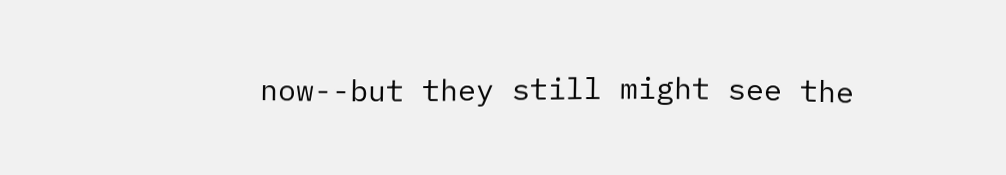now--but they still might see the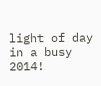light of day in a busy 2014!